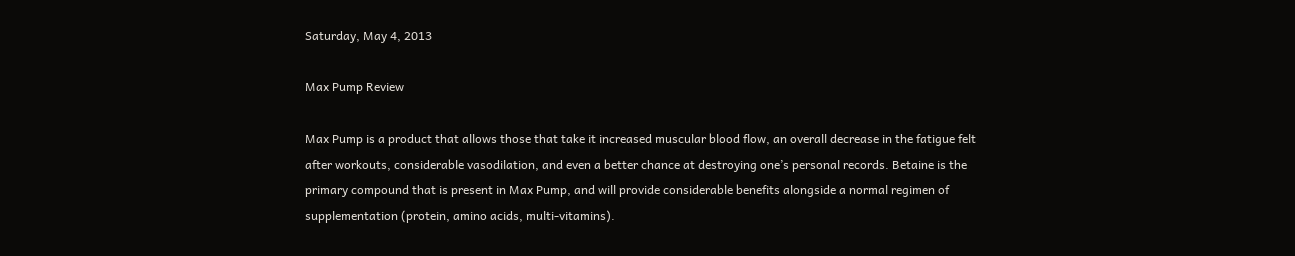Saturday, May 4, 2013

Max Pump Review

Max Pump is a product that allows those that take it increased muscular blood flow, an overall decrease in the fatigue felt after workouts, considerable vasodilation, and even a better chance at destroying one’s personal records. Betaine is the primary compound that is present in Max Pump, and will provide considerable benefits alongside a normal regimen of supplementation (protein, amino acids, multi-vitamins).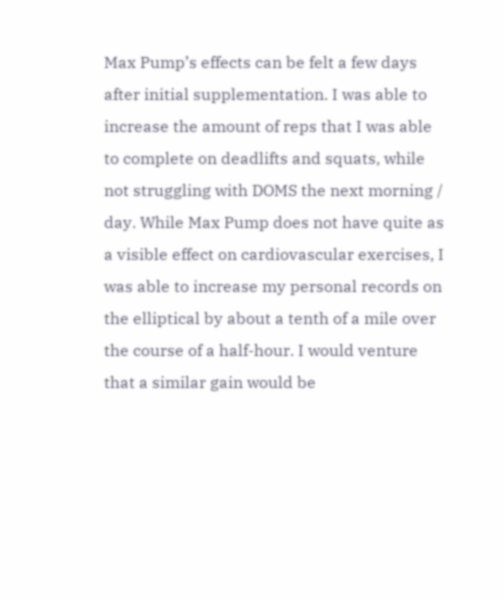Max Pump’s effects can be felt a few days after initial supplementation. I was able to increase the amount of reps that I was able to complete on deadlifts and squats, while not struggling with DOMS the next morning / day. While Max Pump does not have quite as a visible effect on cardiovascular exercises, I was able to increase my personal records on the elliptical by about a tenth of a mile over the course of a half-hour. I would venture that a similar gain would be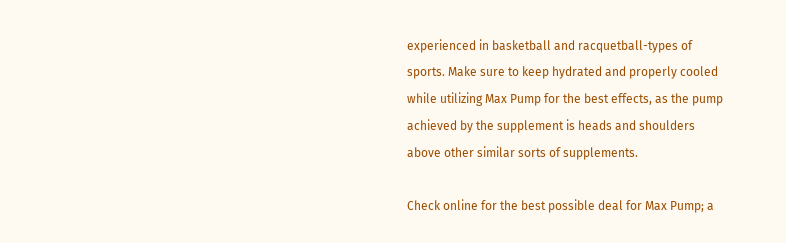experienced in basketball and racquetball-types of sports. Make sure to keep hydrated and properly cooled while utilizing Max Pump for the best effects, as the pump achieved by the supplement is heads and shoulders above other similar sorts of supplements.

Check online for the best possible deal for Max Pump; a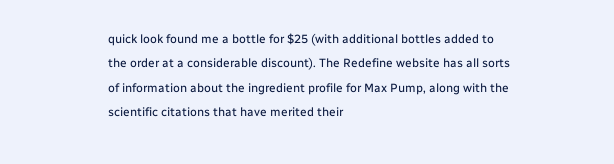quick look found me a bottle for $25 (with additional bottles added to the order at a considerable discount). The Redefine website has all sorts of information about the ingredient profile for Max Pump, along with the scientific citations that have merited their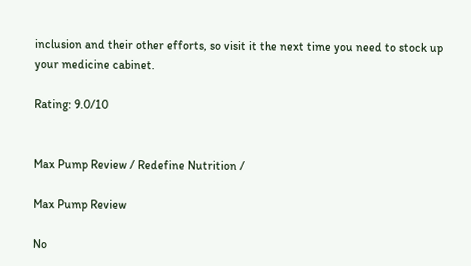inclusion and their other efforts, so visit it the next time you need to stock up your medicine cabinet.

Rating: 9.0/10


Max Pump Review / Redefine Nutrition /

Max Pump Review

No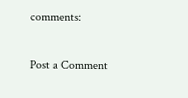comments:

Post a Comment